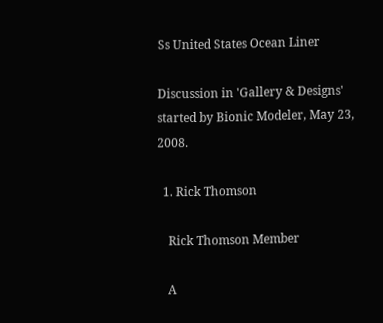Ss United States Ocean Liner

Discussion in 'Gallery & Designs' started by Bionic Modeler, May 23, 2008.

  1. Rick Thomson

    Rick Thomson Member

    A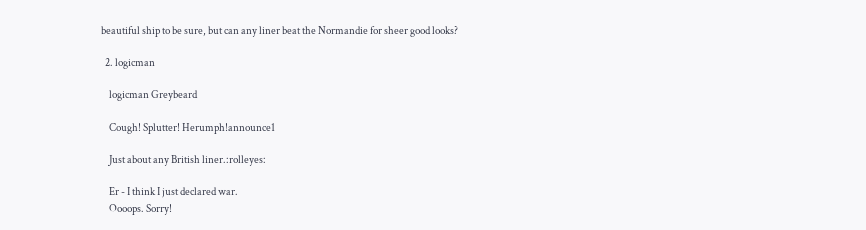beautiful ship to be sure, but can any liner beat the Normandie for sheer good looks?

  2. logicman

    logicman Greybeard

    Cough! Splutter! Herumph!announce1

    Just about any British liner.:rolleyes:

    Er - I think I just declared war.
    Oooops. Sorry!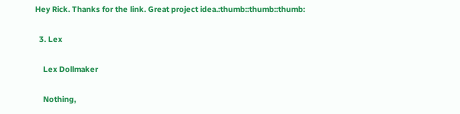Hey Rick. Thanks for the link. Great project idea.:thumb::thumb::thumb:

  3. Lex

    Lex Dollmaker

    Nothing,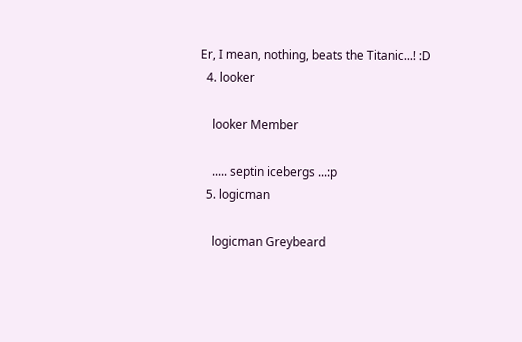Er, I mean, nothing, beats the Titanic...! :D
  4. looker

    looker Member

    ..... septin icebergs ...:p
  5. logicman

    logicman Greybeard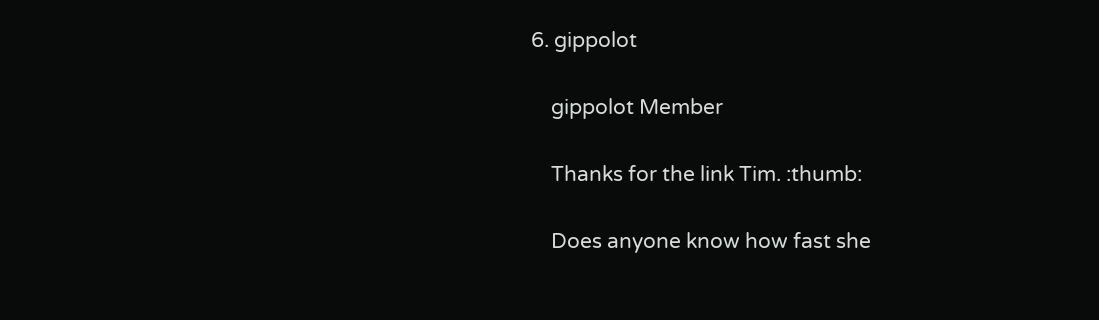6. gippolot

    gippolot Member

    Thanks for the link Tim. :thumb:

    Does anyone know how fast she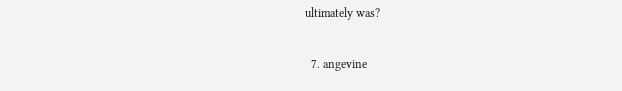ultimately was?

  7. angevine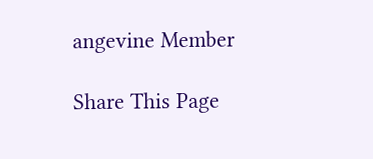angevine Member

Share This Page